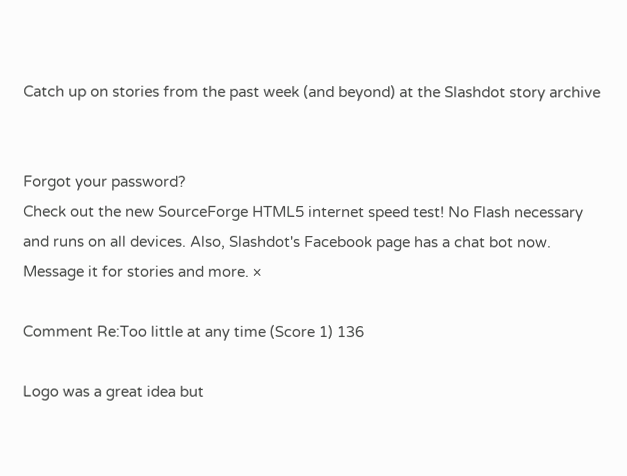Catch up on stories from the past week (and beyond) at the Slashdot story archive


Forgot your password?
Check out the new SourceForge HTML5 internet speed test! No Flash necessary and runs on all devices. Also, Slashdot's Facebook page has a chat bot now. Message it for stories and more. ×

Comment Re:Too little at any time (Score 1) 136

Logo was a great idea but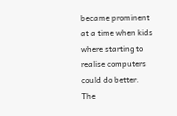became prominent at a time when kids where starting to realise computers could do better. The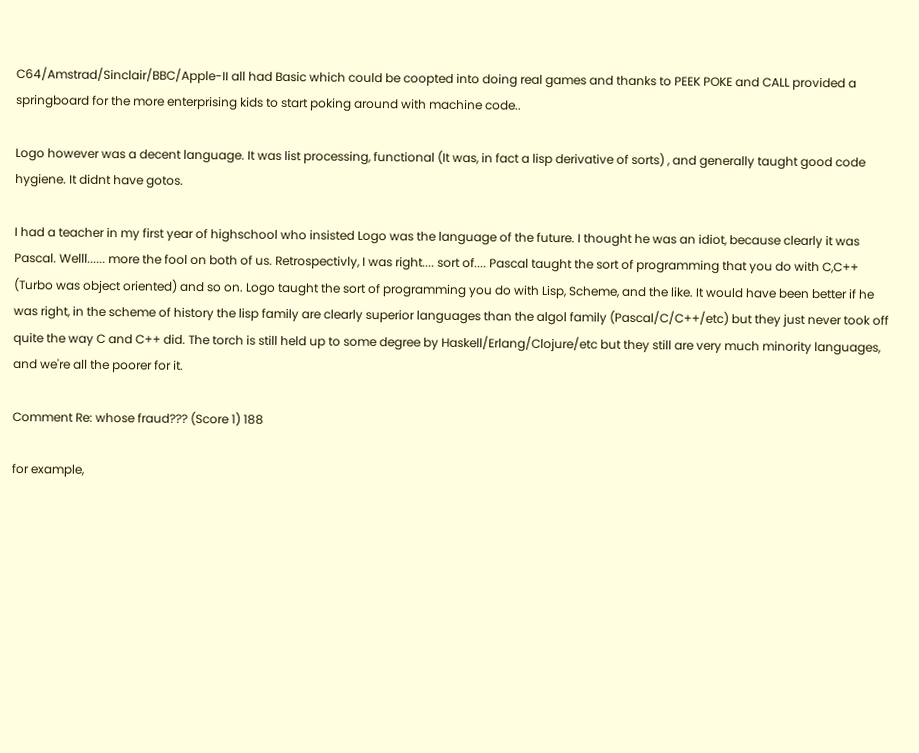C64/Amstrad/Sinclair/BBC/Apple-II all had Basic which could be coopted into doing real games and thanks to PEEK POKE and CALL provided a springboard for the more enterprising kids to start poking around with machine code..

Logo however was a decent language. It was list processing, functional (It was, in fact a lisp derivative of sorts) , and generally taught good code hygiene. It didnt have gotos.

I had a teacher in my first year of highschool who insisted Logo was the language of the future. I thought he was an idiot, because clearly it was Pascal. Welll...... more the fool on both of us. Retrospectivly, I was right.... sort of.... Pascal taught the sort of programming that you do with C,C++ (Turbo was object oriented) and so on. Logo taught the sort of programming you do with Lisp, Scheme, and the like. It would have been better if he was right, in the scheme of history the lisp family are clearly superior languages than the algol family (Pascal/C/C++/etc) but they just never took off quite the way C and C++ did. The torch is still held up to some degree by Haskell/Erlang/Clojure/etc but they still are very much minority languages, and we're all the poorer for it.

Comment Re: whose fraud??? (Score 1) 188

for example,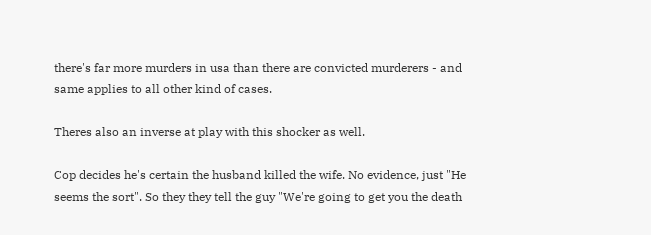there's far more murders in usa than there are convicted murderers - and same applies to all other kind of cases.

Theres also an inverse at play with this shocker as well.

Cop decides he's certain the husband killed the wife. No evidence, just "He seems the sort". So they they tell the guy "We're going to get you the death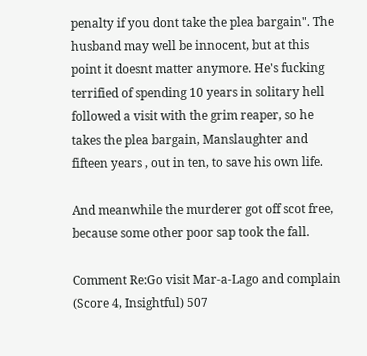penalty if you dont take the plea bargain". The husband may well be innocent, but at this point it doesnt matter anymore. He's fucking terrified of spending 10 years in solitary hell followed a visit with the grim reaper, so he takes the plea bargain, Manslaughter and fifteen years , out in ten, to save his own life.

And meanwhile the murderer got off scot free, because some other poor sap took the fall.

Comment Re:Go visit Mar-a-Lago and complain (Score 4, Insightful) 507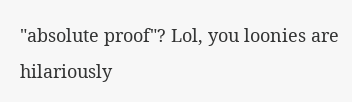"absolute proof"? Lol, you loonies are hilariously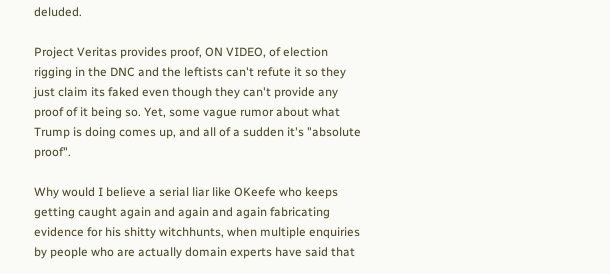deluded.

Project Veritas provides proof, ON VIDEO, of election rigging in the DNC and the leftists can't refute it so they just claim its faked even though they can't provide any proof of it being so. Yet, some vague rumor about what Trump is doing comes up, and all of a sudden it's "absolute proof".

Why would I believe a serial liar like OKeefe who keeps getting caught again and again and again fabricating evidence for his shitty witchhunts, when multiple enquiries by people who are actually domain experts have said that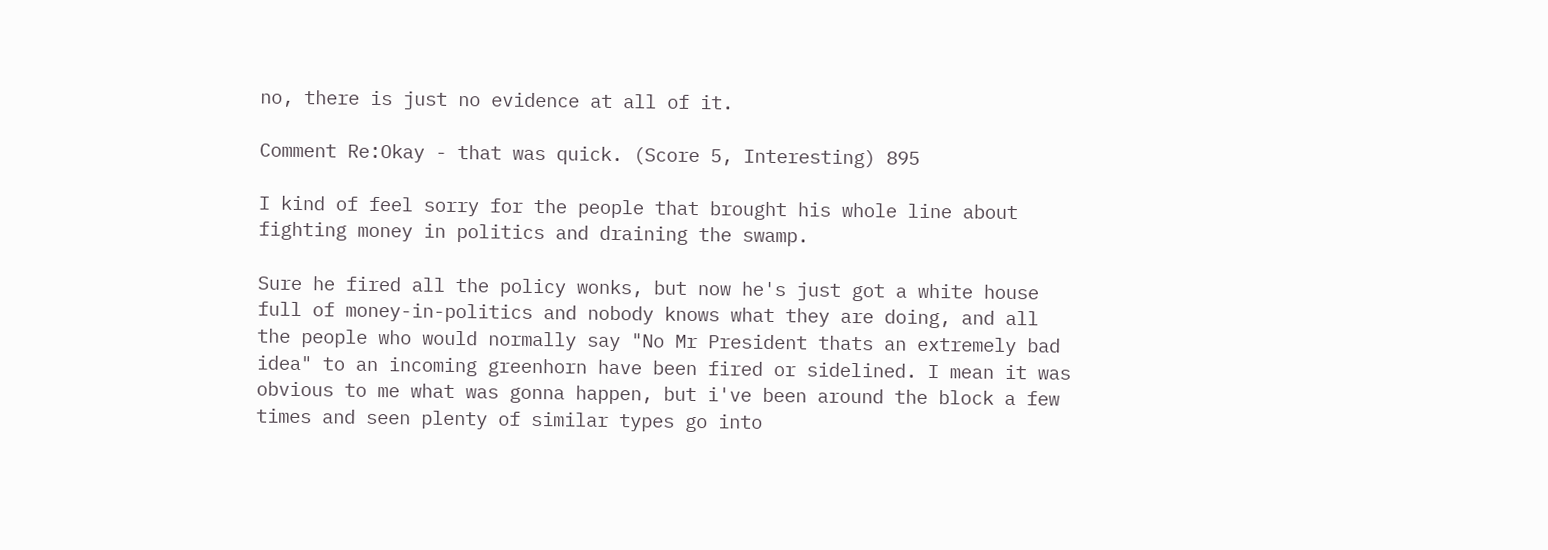no, there is just no evidence at all of it.

Comment Re:Okay - that was quick. (Score 5, Interesting) 895

I kind of feel sorry for the people that brought his whole line about fighting money in politics and draining the swamp.

Sure he fired all the policy wonks, but now he's just got a white house full of money-in-politics and nobody knows what they are doing, and all the people who would normally say "No Mr President thats an extremely bad idea" to an incoming greenhorn have been fired or sidelined. I mean it was obvious to me what was gonna happen, but i've been around the block a few times and seen plenty of similar types go into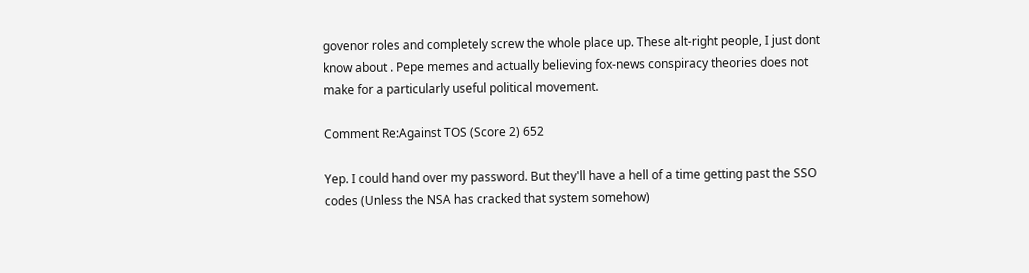govenor roles and completely screw the whole place up. These alt-right people, I just dont know about . Pepe memes and actually believing fox-news conspiracy theories does not make for a particularly useful political movement.

Comment Re:Against TOS (Score 2) 652

Yep. I could hand over my password. But they'll have a hell of a time getting past the SSO codes (Unless the NSA has cracked that system somehow)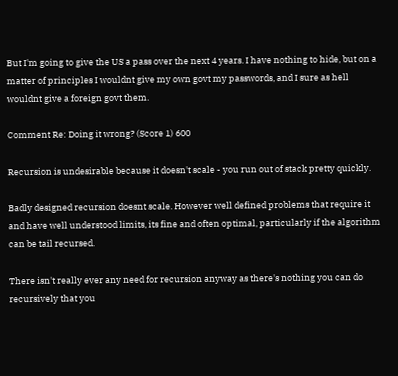But I'm going to give the US a pass over the next 4 years. I have nothing to hide, but on a matter of principles I wouldnt give my own govt my passwords, and I sure as hell wouldnt give a foreign govt them.

Comment Re: Doing it wrong? (Score 1) 600

Recursion is undesirable because it doesn't scale - you run out of stack pretty quickly.

Badly designed recursion doesnt scale. However well defined problems that require it and have well understood limits, its fine and often optimal, particularly if the algorithm can be tail recursed.

There isn't really ever any need for recursion anyway as there's nothing you can do recursively that you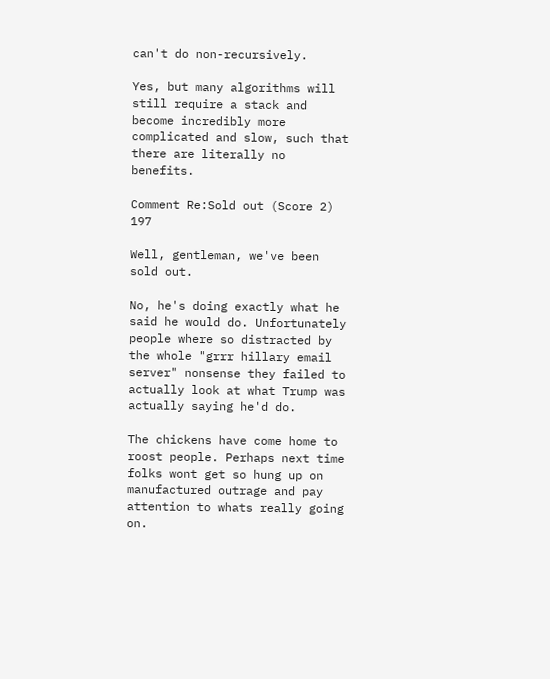can't do non-recursively.

Yes, but many algorithms will still require a stack and become incredibly more complicated and slow, such that there are literally no benefits.

Comment Re:Sold out (Score 2) 197

Well, gentleman, we've been sold out.

No, he's doing exactly what he said he would do. Unfortunately people where so distracted by the whole "grrr hillary email server" nonsense they failed to actually look at what Trump was actually saying he'd do.

The chickens have come home to roost people. Perhaps next time folks wont get so hung up on manufactured outrage and pay attention to whats really going on.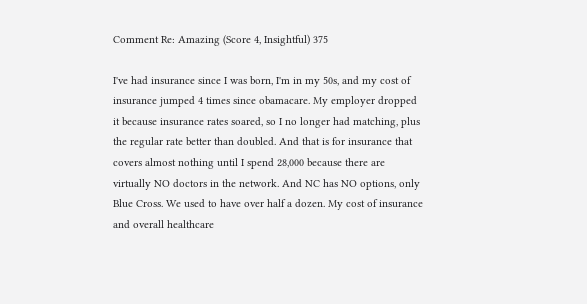Comment Re: Amazing (Score 4, Insightful) 375

I've had insurance since I was born, I'm in my 50s, and my cost of insurance jumped 4 times since obamacare. My employer dropped it because insurance rates soared, so I no longer had matching, plus the regular rate better than doubled. And that is for insurance that covers almost nothing until I spend 28,000 because there are virtually NO doctors in the network. And NC has NO options, only Blue Cross. We used to have over half a dozen. My cost of insurance and overall healthcare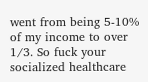went from being 5-10% of my income to over 1/3. So fuck your socialized healthcare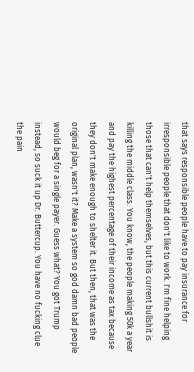that says responsible people have to pay insurance for irresponsible people that don't like to work. I'm fine helping those that can't help themselves, but this current bullshit is killing the middle class. You know, the people making 50k a year and pay the highest percentage of their income as tax because they don't make enough to shelter it. But then, that was the original plan, wasn't it? Make a system so god damn bad people would beg for a single payer. Guess what? You got Trump instead, so suck it up Dr. Buttercup. You have no fucking clue the pain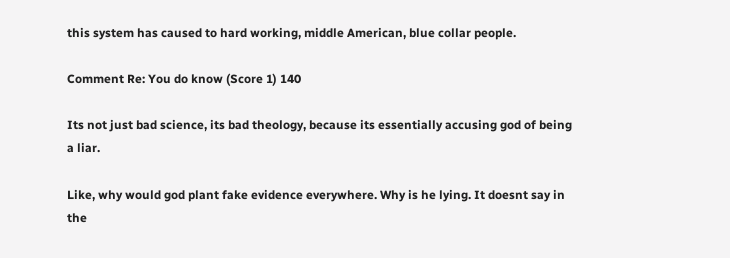this system has caused to hard working, middle American, blue collar people.

Comment Re: You do know (Score 1) 140

Its not just bad science, its bad theology, because its essentially accusing god of being a liar.

Like, why would god plant fake evidence everywhere. Why is he lying. It doesnt say in the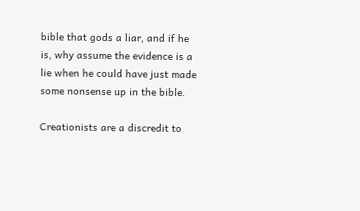bible that gods a liar, and if he is, why assume the evidence is a lie when he could have just made some nonsense up in the bible.

Creationists are a discredit to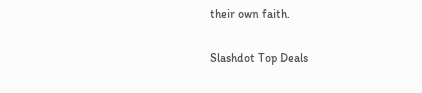their own faith.

Slashdot Top Deals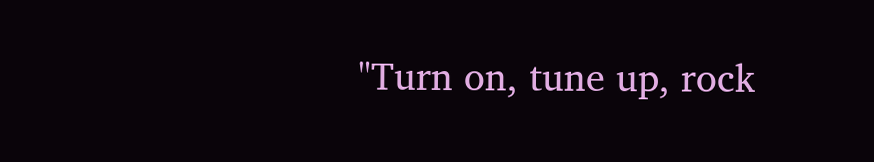"Turn on, tune up, rock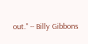out." -- Billy Gibbons